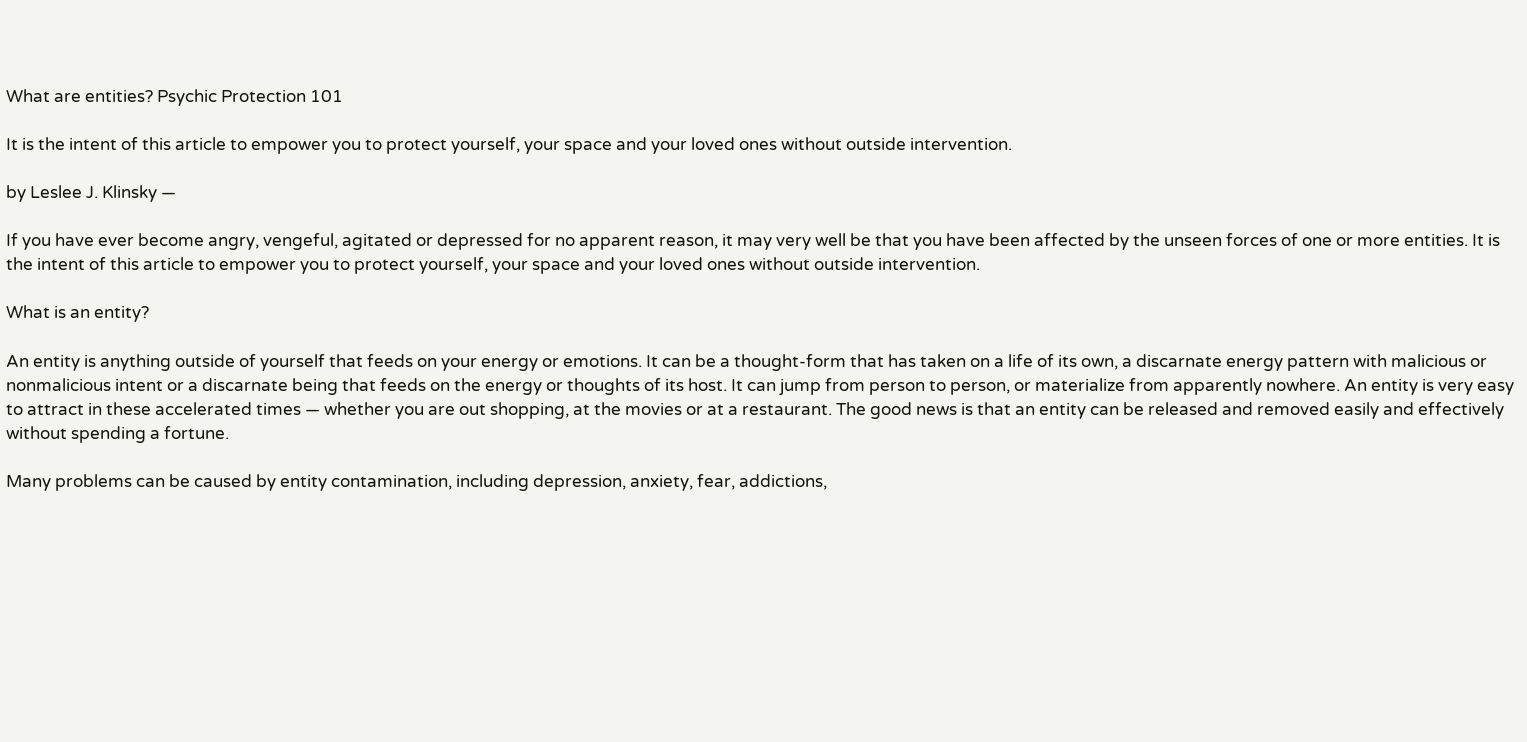What are entities? Psychic Protection 101

It is the intent of this article to empower you to protect yourself, your space and your loved ones without outside intervention.

by Leslee J. Klinsky —

If you have ever become angry, vengeful, agitated or depressed for no apparent reason, it may very well be that you have been affected by the unseen forces of one or more entities. It is the intent of this article to empower you to protect yourself, your space and your loved ones without outside intervention.

What is an entity?

An entity is anything outside of yourself that feeds on your energy or emotions. It can be a thought-form that has taken on a life of its own, a discarnate energy pattern with malicious or nonmalicious intent or a discarnate being that feeds on the energy or thoughts of its host. It can jump from person to person, or materialize from apparently nowhere. An entity is very easy to attract in these accelerated times — whether you are out shopping, at the movies or at a restaurant. The good news is that an entity can be released and removed easily and effectively without spending a fortune.

Many problems can be caused by entity contamination, including depression, anxiety, fear, addictions,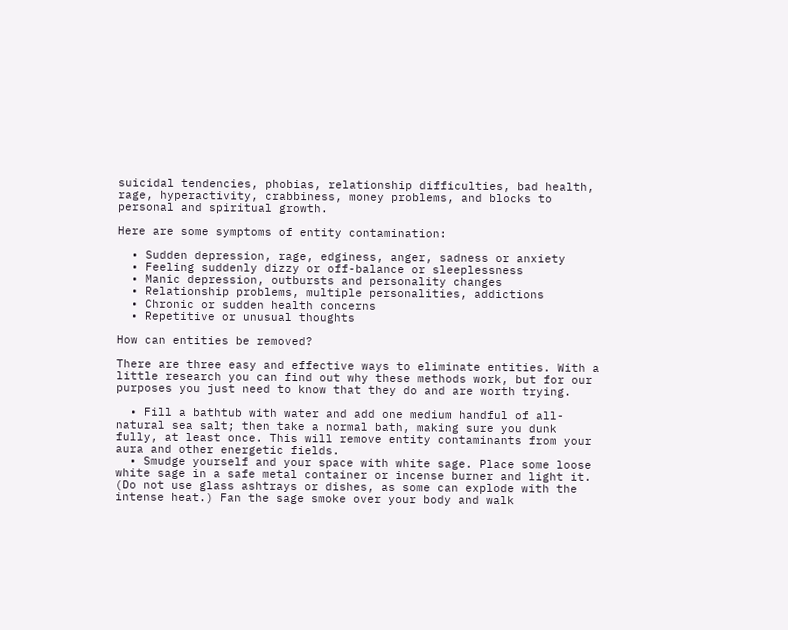suicidal tendencies, phobias, relationship difficulties, bad health, rage, hyperactivity, crabbiness, money problems, and blocks to personal and spiritual growth.

Here are some symptoms of entity contamination:

  • Sudden depression, rage, edginess, anger, sadness or anxiety
  • Feeling suddenly dizzy or off-balance or sleeplessness
  • Manic depression, outbursts and personality changes
  • Relationship problems, multiple personalities, addictions
  • Chronic or sudden health concerns
  • Repetitive or unusual thoughts

How can entities be removed?

There are three easy and effective ways to eliminate entities. With a little research you can find out why these methods work, but for our purposes you just need to know that they do and are worth trying.

  • Fill a bathtub with water and add one medium handful of all-natural sea salt; then take a normal bath, making sure you dunk fully, at least once. This will remove entity contaminants from your aura and other energetic fields.
  • Smudge yourself and your space with white sage. Place some loose white sage in a safe metal container or incense burner and light it. (Do not use glass ashtrays or dishes, as some can explode with the intense heat.) Fan the sage smoke over your body and walk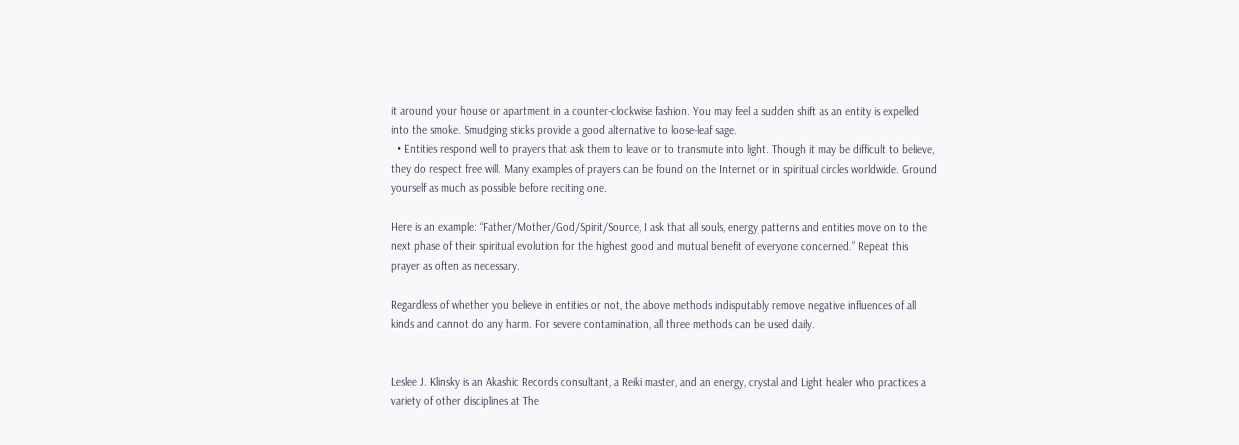it around your house or apartment in a counter-clockwise fashion. You may feel a sudden shift as an entity is expelled into the smoke. Smudging sticks provide a good alternative to loose-leaf sage.
  • Entities respond well to prayers that ask them to leave or to transmute into light. Though it may be difficult to believe, they do respect free will. Many examples of prayers can be found on the Internet or in spiritual circles worldwide. Ground yourself as much as possible before reciting one.

Here is an example: “Father/Mother/God/Spirit/Source, I ask that all souls, energy patterns and entities move on to the next phase of their spiritual evolution for the highest good and mutual benefit of everyone concerned.” Repeat this prayer as often as necessary.

Regardless of whether you believe in entities or not, the above methods indisputably remove negative influences of all kinds and cannot do any harm. For severe contamination, all three methods can be used daily.


Leslee J. Klinsky is an Akashic Records consultant, a Reiki master, and an energy, crystal and Light healer who practices a variety of other disciplines at The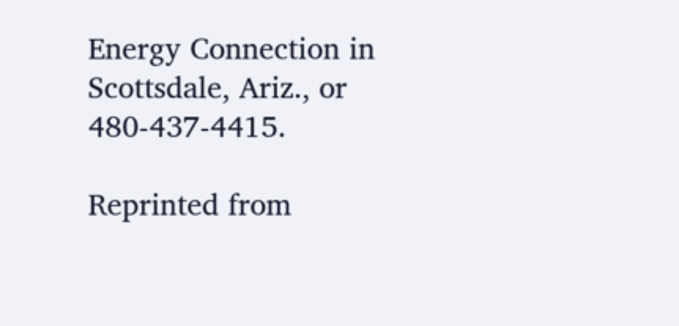Energy Connection in Scottsdale, Ariz., or 480-437-4415.

Reprinted from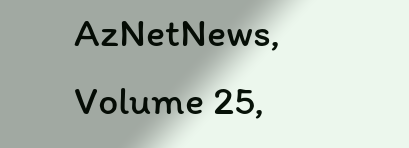AzNetNews, Volume 25,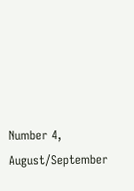Number 4, August/September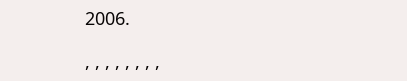2006.

, , , , , , , ,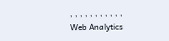, , , , , , , , , , ,
Web Analytics